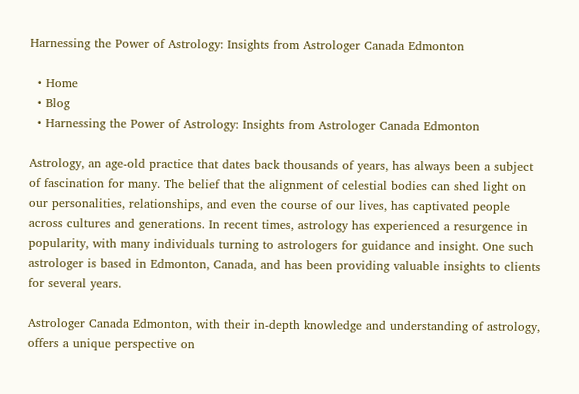Harnessing the Power of Astrology: Insights from Astrologer Canada Edmonton

  • Home
  • Blog
  • Harnessing the Power of Astrology: Insights from Astrologer Canada Edmonton

Astrology, an age-old practice that dates back thousands of years, has always been a subject of fascination for many. The belief that the alignment of celestial bodies can shed light on our personalities, relationships, and even the course of our lives, has captivated people across cultures and generations. In recent times, astrology has experienced a resurgence in popularity, with many individuals turning to astrologers for guidance and insight. One such astrologer is based in Edmonton, Canada, and has been providing valuable insights to clients for several years.

Astrologer Canada Edmonton, with their in-depth knowledge and understanding of astrology, offers a unique perspective on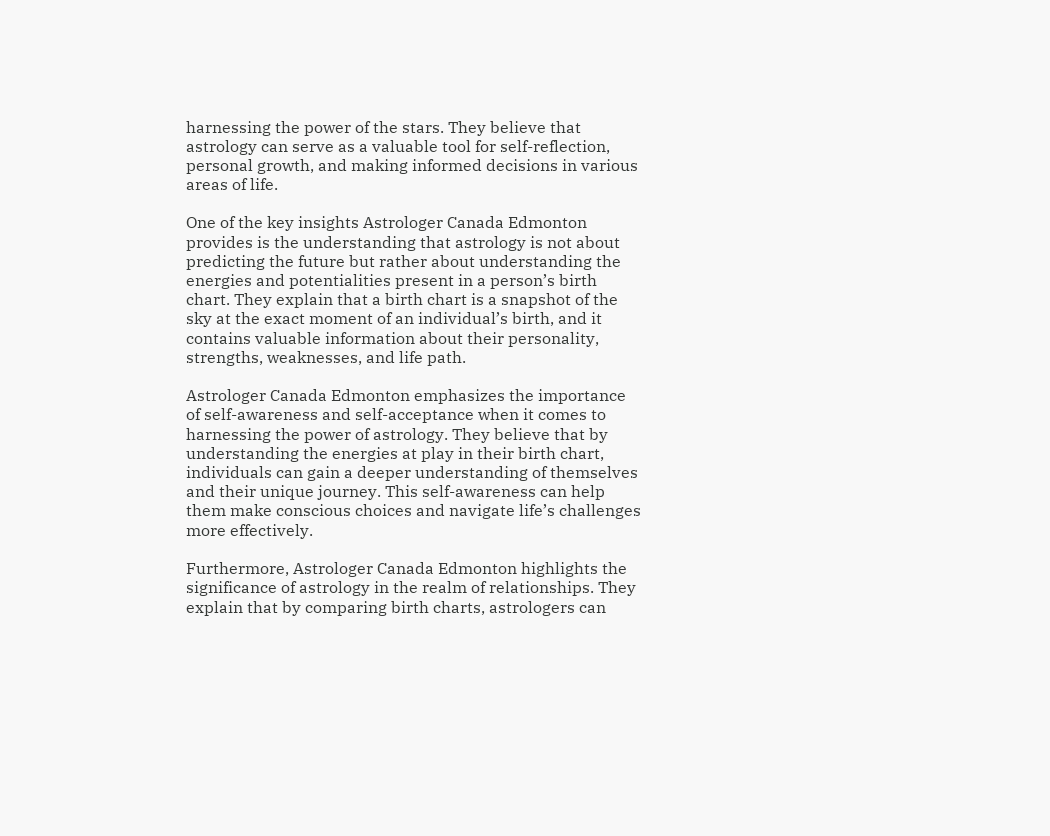harnessing the power of the stars. They believe that astrology can serve as a valuable tool for self-reflection, personal growth, and making informed decisions in various areas of life.

One of the key insights Astrologer Canada Edmonton provides is the understanding that astrology is not about predicting the future but rather about understanding the energies and potentialities present in a person’s birth chart. They explain that a birth chart is a snapshot of the sky at the exact moment of an individual’s birth, and it contains valuable information about their personality, strengths, weaknesses, and life path.

Astrologer Canada Edmonton emphasizes the importance of self-awareness and self-acceptance when it comes to harnessing the power of astrology. They believe that by understanding the energies at play in their birth chart, individuals can gain a deeper understanding of themselves and their unique journey. This self-awareness can help them make conscious choices and navigate life’s challenges more effectively.

Furthermore, Astrologer Canada Edmonton highlights the significance of astrology in the realm of relationships. They explain that by comparing birth charts, astrologers can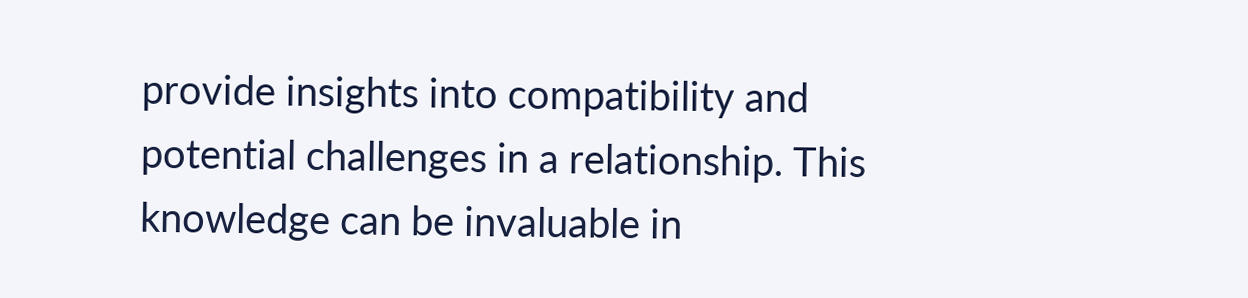provide insights into compatibility and potential challenges in a relationship. This knowledge can be invaluable in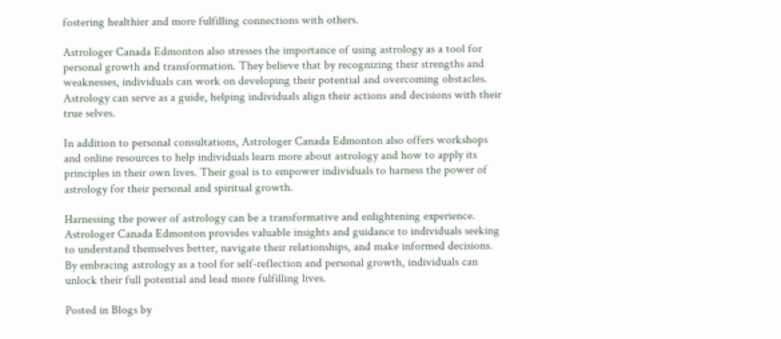fostering healthier and more fulfilling connections with others.

Astrologer Canada Edmonton also stresses the importance of using astrology as a tool for personal growth and transformation. They believe that by recognizing their strengths and weaknesses, individuals can work on developing their potential and overcoming obstacles. Astrology can serve as a guide, helping individuals align their actions and decisions with their true selves.

In addition to personal consultations, Astrologer Canada Edmonton also offers workshops and online resources to help individuals learn more about astrology and how to apply its principles in their own lives. Their goal is to empower individuals to harness the power of astrology for their personal and spiritual growth.

Harnessing the power of astrology can be a transformative and enlightening experience. Astrologer Canada Edmonton provides valuable insights and guidance to individuals seeking to understand themselves better, navigate their relationships, and make informed decisions. By embracing astrology as a tool for self-reflection and personal growth, individuals can unlock their full potential and lead more fulfilling lives.

Posted in Blogs by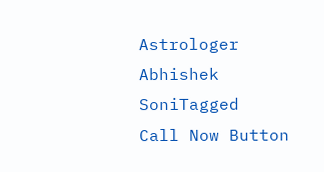Astrologer Abhishek SoniTagged
Call Now Button